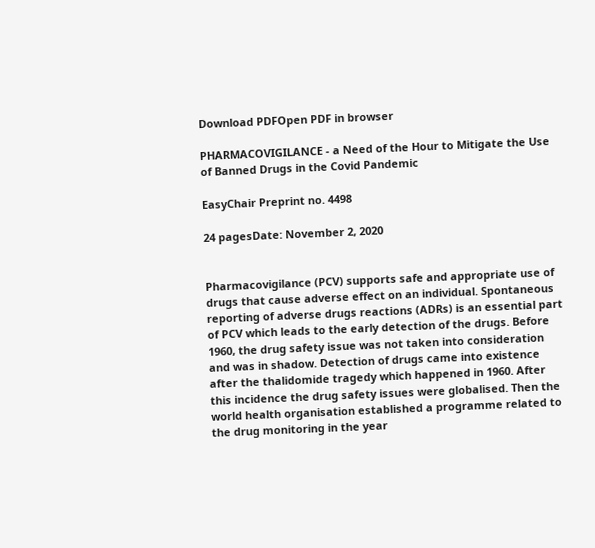Download PDFOpen PDF in browser

PHARMACOVIGILANCE - a Need of the Hour to Mitigate the Use of Banned Drugs in the Covid Pandemic

EasyChair Preprint no. 4498

24 pagesDate: November 2, 2020


Pharmacovigilance (PCV) supports safe and appropriate use of drugs that cause adverse effect on an individual. Spontaneous reporting of adverse drugs reactions (ADRs) is an essential part of PCV which leads to the early detection of the drugs. Before 1960, the drug safety issue was not taken into consideration and was in shadow. Detection of drugs came into existence after the thalidomide tragedy which happened in 1960. After this incidence the drug safety issues were globalised. Then the world health organisation established a programme related to the drug monitoring in the year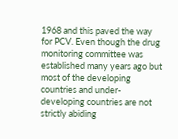1968 and this paved the way for PCV. Even though the drug monitoring committee was established many years ago but most of the developing countries and under-developing countries are not strictly abiding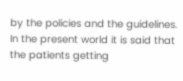by the policies and the guidelines. In the present world it is said that the patients getting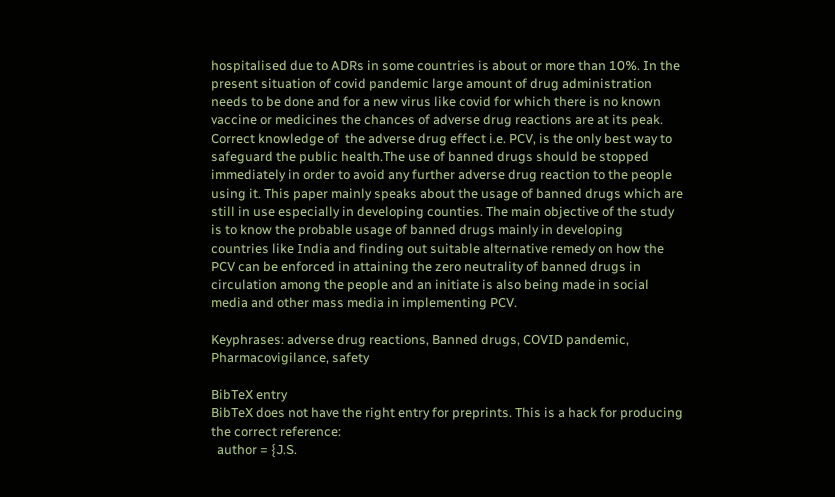hospitalised due to ADRs in some countries is about or more than 10%. In the present situation of covid pandemic large amount of drug administration needs to be done and for a new virus like covid for which there is no known vaccine or medicines the chances of adverse drug reactions are at its peak. Correct knowledge of  the adverse drug effect i.e. PCV, is the only best way to safeguard the public health.The use of banned drugs should be stopped immediately in order to avoid any further adverse drug reaction to the people using it. This paper mainly speaks about the usage of banned drugs which are still in use especially in developing counties. The main objective of the study is to know the probable usage of banned drugs mainly in developing countries like India and finding out suitable alternative remedy on how the PCV can be enforced in attaining the zero neutrality of banned drugs in circulation among the people and an initiate is also being made in social media and other mass media in implementing PCV.

Keyphrases: adverse drug reactions, Banned drugs, COVID pandemic, Pharmacovigilance, safety

BibTeX entry
BibTeX does not have the right entry for preprints. This is a hack for producing the correct reference:
  author = {J.S.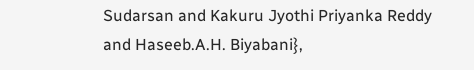Sudarsan and Kakuru Jyothi Priyanka Reddy and Haseeb.A.H. Biyabani},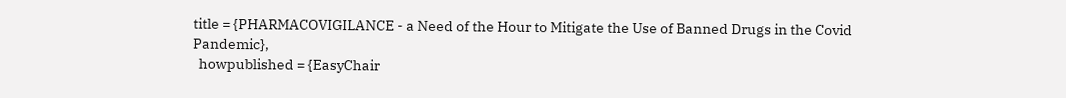title = {PHARMACOVIGILANCE - a Need of the Hour to Mitigate the Use of Banned Drugs in the Covid Pandemic},
  howpublished = {EasyChair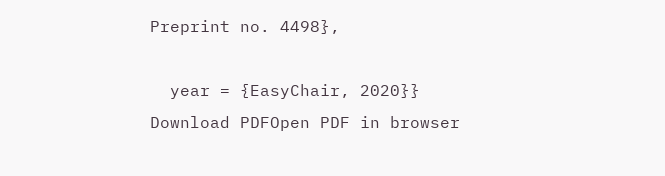Preprint no. 4498},

  year = {EasyChair, 2020}}
Download PDFOpen PDF in browser